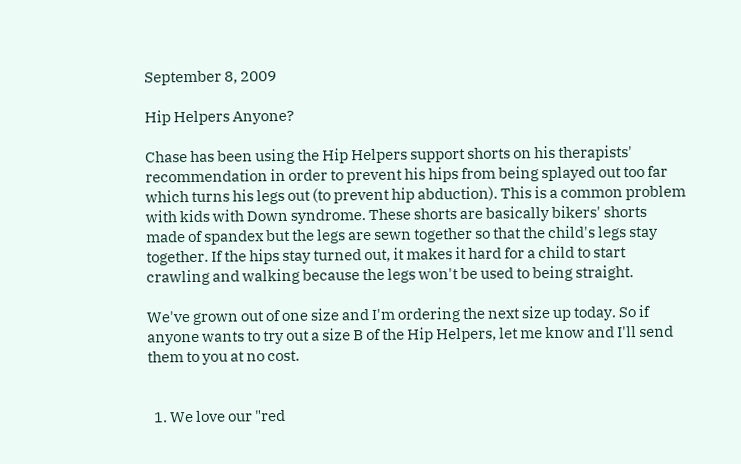September 8, 2009

Hip Helpers Anyone?

Chase has been using the Hip Helpers support shorts on his therapists' recommendation in order to prevent his hips from being splayed out too far which turns his legs out (to prevent hip abduction). This is a common problem with kids with Down syndrome. These shorts are basically bikers' shorts made of spandex but the legs are sewn together so that the child's legs stay together. If the hips stay turned out, it makes it hard for a child to start crawling and walking because the legs won't be used to being straight.

We've grown out of one size and I'm ordering the next size up today. So if anyone wants to try out a size B of the Hip Helpers, let me know and I'll send them to you at no cost.


  1. We love our "red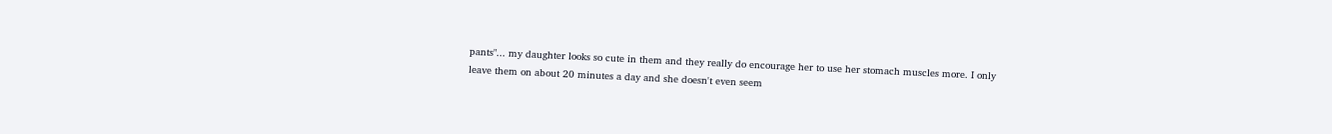pants"... my daughter looks so cute in them and they really do encourage her to use her stomach muscles more. I only leave them on about 20 minutes a day and she doesn't even seem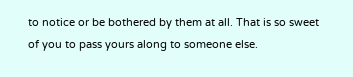to notice or be bothered by them at all. That is so sweet of you to pass yours along to someone else.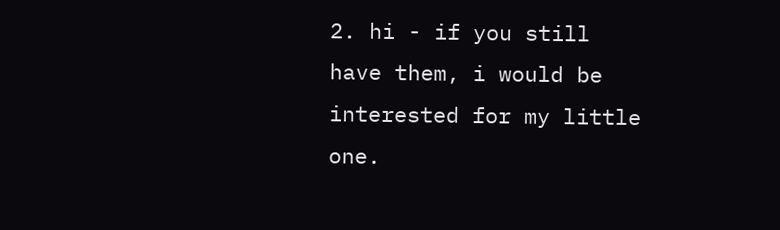2. hi - if you still have them, i would be interested for my little one.